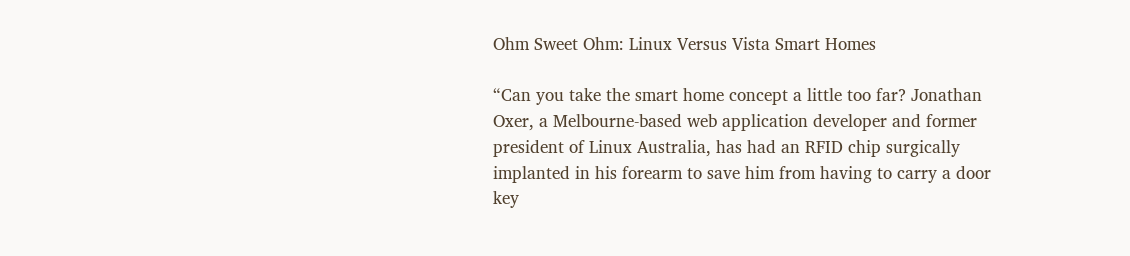Ohm Sweet Ohm: Linux Versus Vista Smart Homes

“Can you take the smart home concept a little too far? Jonathan
Oxer, a Melbourne-based web application developer and former
president of Linux Australia, has had an RFID chip surgically
implanted in his forearm to save him from having to carry a door
key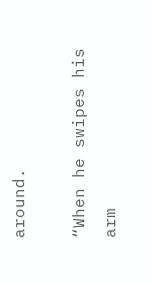around.

“When he swipes his arm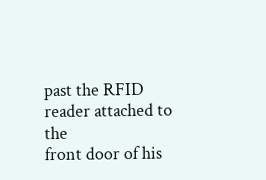past the RFID reader attached to the
front door of his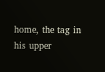home, the tag in his upper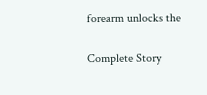forearm unlocks the

Complete Story